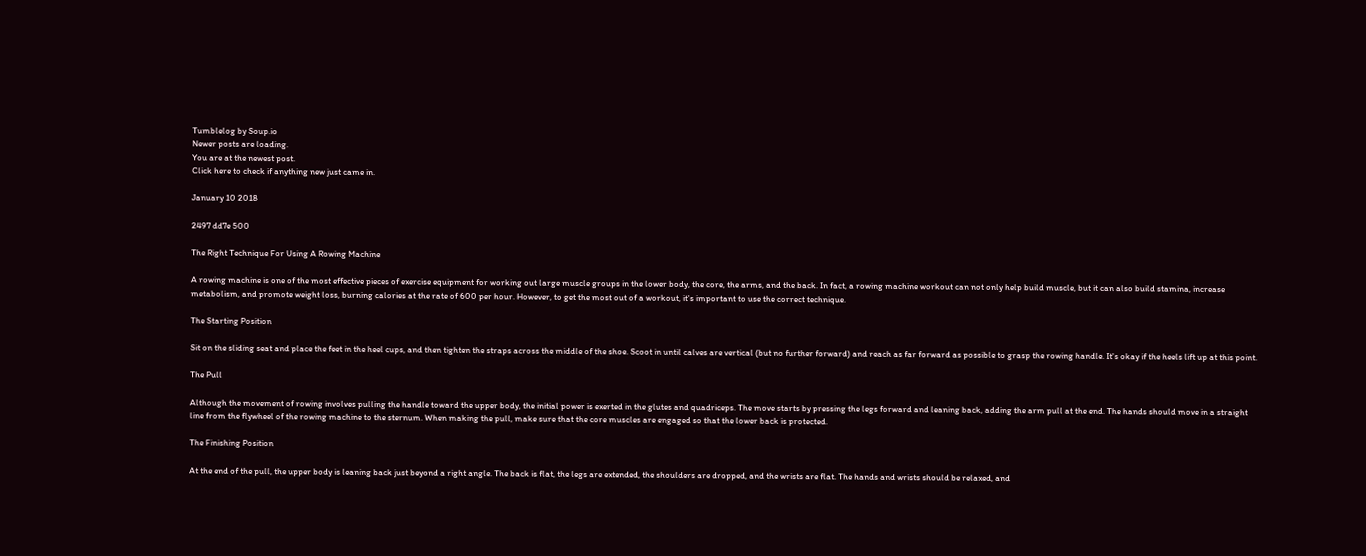Tumblelog by Soup.io
Newer posts are loading.
You are at the newest post.
Click here to check if anything new just came in.

January 10 2018

2497 dd7e 500

The Right Technique For Using A Rowing Machine

A rowing machine is one of the most effective pieces of exercise equipment for working out large muscle groups in the lower body, the core, the arms, and the back. In fact, a rowing machine workout can not only help build muscle, but it can also build stamina, increase metabolism, and promote weight loss, burning calories at the rate of 600 per hour. However, to get the most out of a workout, it's important to use the correct technique.

The Starting Position

Sit on the sliding seat and place the feet in the heel cups, and then tighten the straps across the middle of the shoe. Scoot in until calves are vertical (but no further forward) and reach as far forward as possible to grasp the rowing handle. It's okay if the heels lift up at this point.

The Pull

Although the movement of rowing involves pulling the handle toward the upper body, the initial power is exerted in the glutes and quadriceps. The move starts by pressing the legs forward and leaning back, adding the arm pull at the end. The hands should move in a straight line from the flywheel of the rowing machine to the sternum. When making the pull, make sure that the core muscles are engaged so that the lower back is protected.

The Finishing Position

At the end of the pull, the upper body is leaning back just beyond a right angle. The back is flat, the legs are extended, the shoulders are dropped, and the wrists are flat. The hands and wrists should be relaxed, and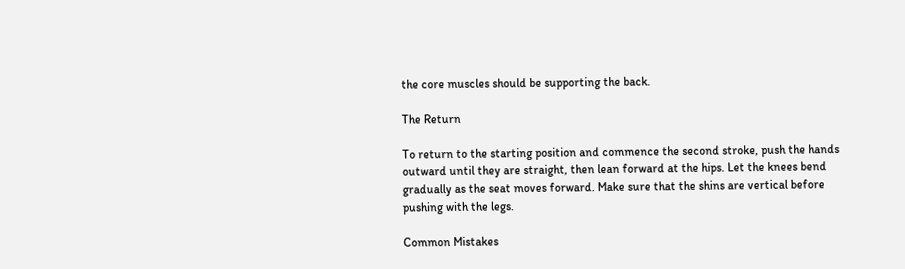the core muscles should be supporting the back.

The Return

To return to the starting position and commence the second stroke, push the hands outward until they are straight, then lean forward at the hips. Let the knees bend gradually as the seat moves forward. Make sure that the shins are vertical before pushing with the legs.

Common Mistakes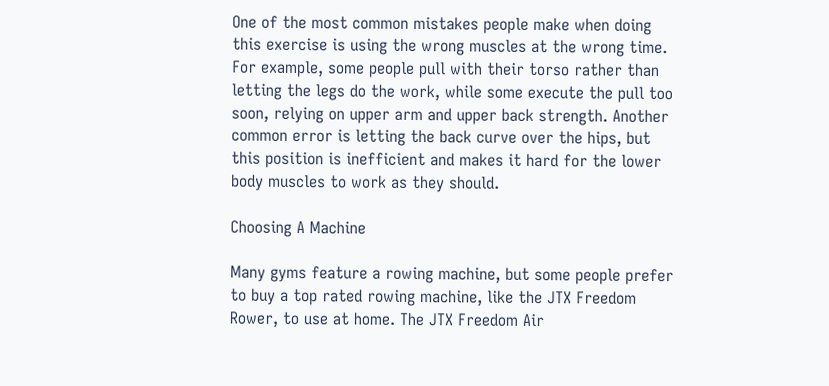One of the most common mistakes people make when doing this exercise is using the wrong muscles at the wrong time. For example, some people pull with their torso rather than letting the legs do the work, while some execute the pull too soon, relying on upper arm and upper back strength. Another common error is letting the back curve over the hips, but this position is inefficient and makes it hard for the lower body muscles to work as they should.

Choosing A Machine

Many gyms feature a rowing machine, but some people prefer to buy a top rated rowing machine, like the JTX Freedom Rower, to use at home. The JTX Freedom Air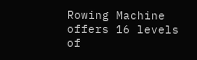Rowing Machine offers 16 levels of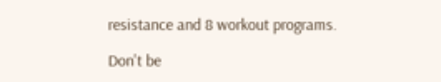resistance and 8 workout programs.

Don't be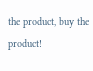the product, buy the product!